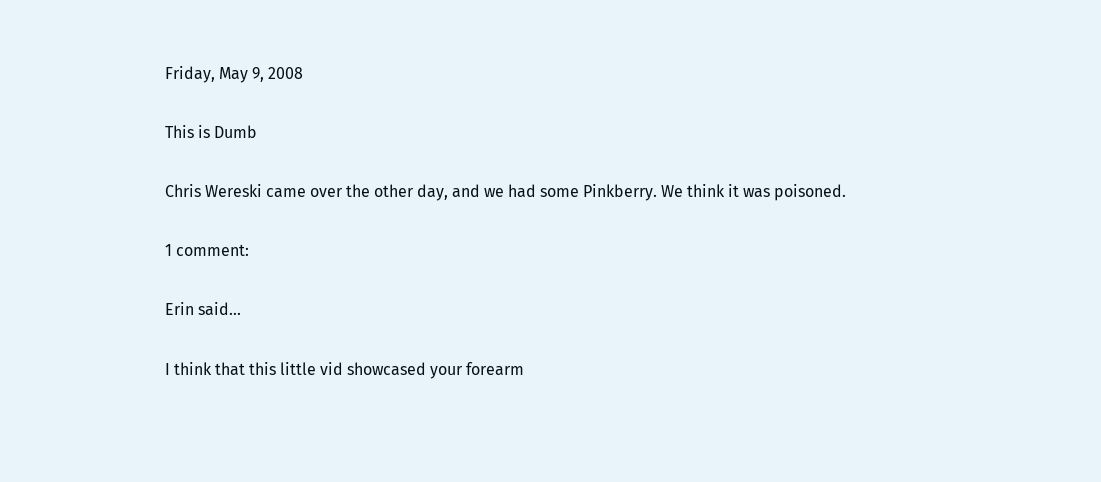Friday, May 9, 2008

This is Dumb

Chris Wereski came over the other day, and we had some Pinkberry. We think it was poisoned.

1 comment:

Erin said...

I think that this little vid showcased your forearm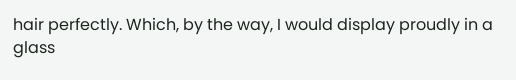hair perfectly. Which, by the way, I would display proudly in a glass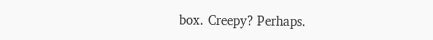box. Creepy? Perhaps.